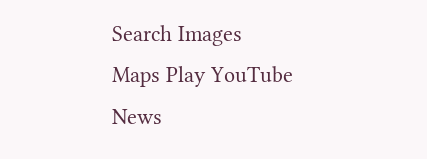Search Images Maps Play YouTube News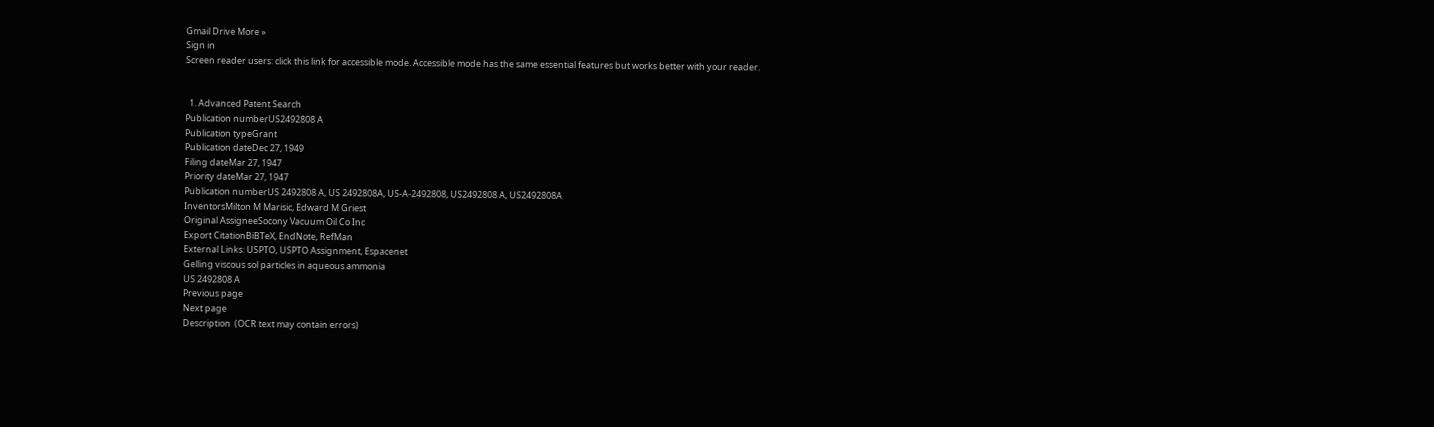Gmail Drive More »
Sign in
Screen reader users: click this link for accessible mode. Accessible mode has the same essential features but works better with your reader.


  1. Advanced Patent Search
Publication numberUS2492808 A
Publication typeGrant
Publication dateDec 27, 1949
Filing dateMar 27, 1947
Priority dateMar 27, 1947
Publication numberUS 2492808 A, US 2492808A, US-A-2492808, US2492808 A, US2492808A
InventorsMilton M Marisic, Edward M Griest
Original AssigneeSocony Vacuum Oil Co Inc
Export CitationBiBTeX, EndNote, RefMan
External Links: USPTO, USPTO Assignment, Espacenet
Gelling viscous sol particles in aqueous ammonia
US 2492808 A
Previous page
Next page
Description  (OCR text may contain errors)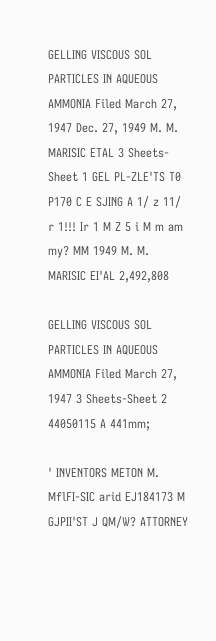GELLING VISCOUS SOL PARTICLES IN AQUEOUS AMMONIA Filed March 27, 1947 Dec. 27, 1949 M. M. MARISIC ETAL 3 Sheets-Sheet 1 GEL PL-ZLE'TS T0 P170 C E SJING A 1/ z 11/ r 1!!! Ir 1 M Z 5 i M m am my? MM 1949 M. M. MARISIC EI'AL 2,492,808

GELLING VISCOUS SOL PARTICLES IN AQUEOUS AMMONIA Filed March 27, 1947 3 Sheets-Sheet 2 44050115 A 441mm;

' INVENTORS METON M. MflFI-SIC arid EJ184173 M GJPII'ST J QM/W? ATTORNEY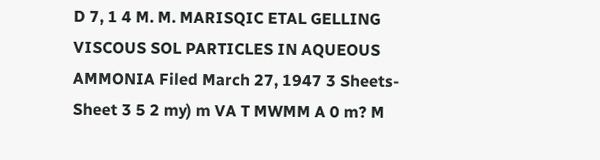D 7, 1 4 M. M. MARISQIC ETAL GELLING VISCOUS SOL PARTICLES IN AQUEOUS AMMONIA Filed March 27, 1947 3 Sheets-Sheet 3 5 2 my) m VA T MWMM A 0 m? M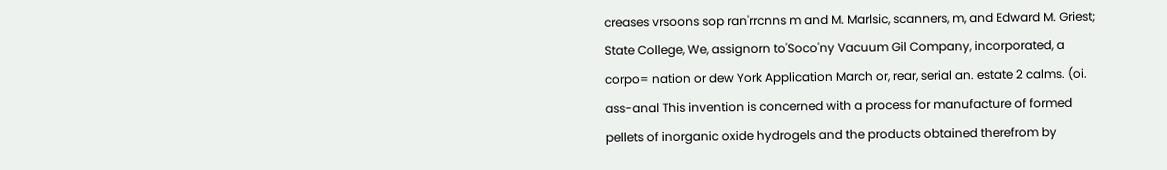creases vrsoons sop ran'rrcnns m and M. Marlsic, scanners, m, and Edward M. Griest; State College, We, assignorn to'Soco'ny Vacuum Gil Company, incorporated, a corpo= nation or dew York Application March or, rear, serial an. estate 2 calms. (oi. ass-anal This invention is concerned with a process for manufacture of formed pellets of inorganic oxide hydrogels and the products obtained therefrom by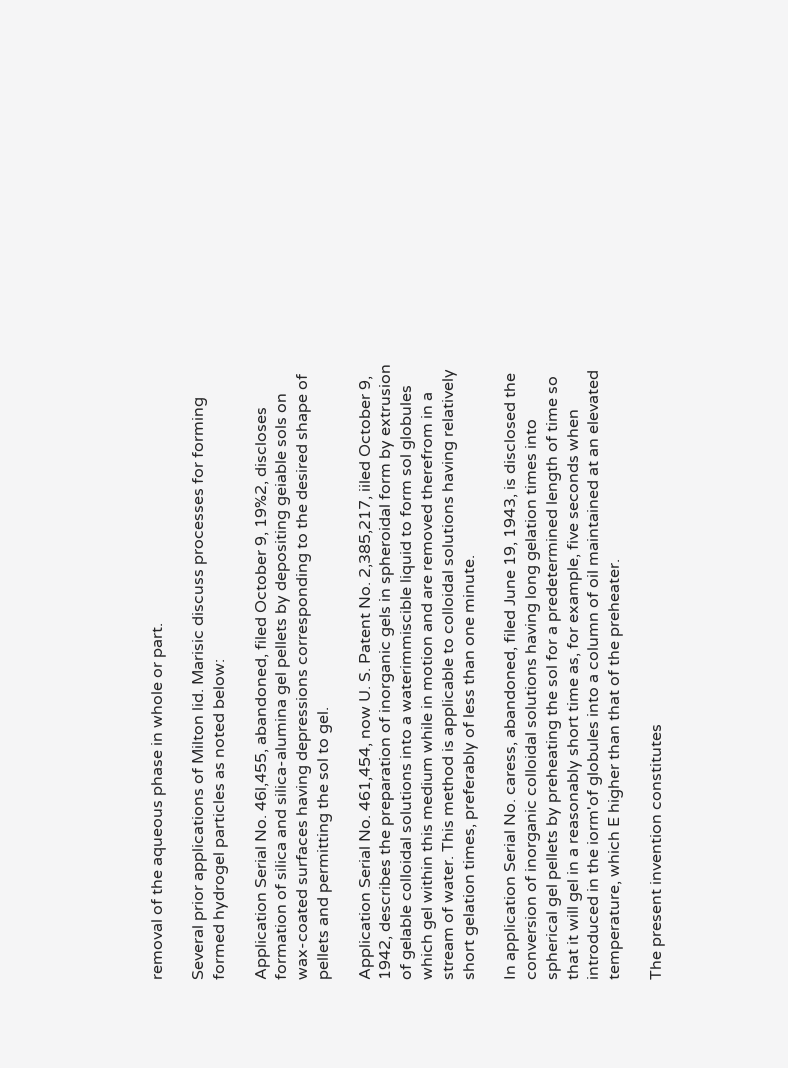removal of the aqueous phase in whole or part.

Several prior applications of Milton lid. Marisic discuss processes for forming formed hydrogel particles as noted below:

Application Serial No. 46l,455, abandoned, filed October 9, 19%2, discloses formation of silica and silica-alumina gel pellets by depositing geiable sols on wax-coated surfaces having depressions corresponding to the desired shape of pellets and permitting the sol to gel.

Application Serial No. 461,454, now U. S. Patent No. 2,385,217, iiled October 9, 1942, describes the preparation of inorganic gels in spheroidal form by extrusion of gelable colloidal solutions into a waterimmiscible liquid to form sol globules which gel within this medium while in motion and are removed therefrom in a stream of water. This method is applicable to colloidal solutions having relatively short gelation times, preferably of less than one minute.

In application Serial No. caress, abandoned, filed June 19, 1943, is disclosed the conversion of inorganic colloidal solutions having long gelation times into spherical gel pellets by preheating the sol for a predetermined length of time so that it will gel in a reasonably short time as, for example, five seconds when introduced in the iorm'of globules into a column of oil maintained at an elevated temperature, which E higher than that of the preheater.

The present invention constitutes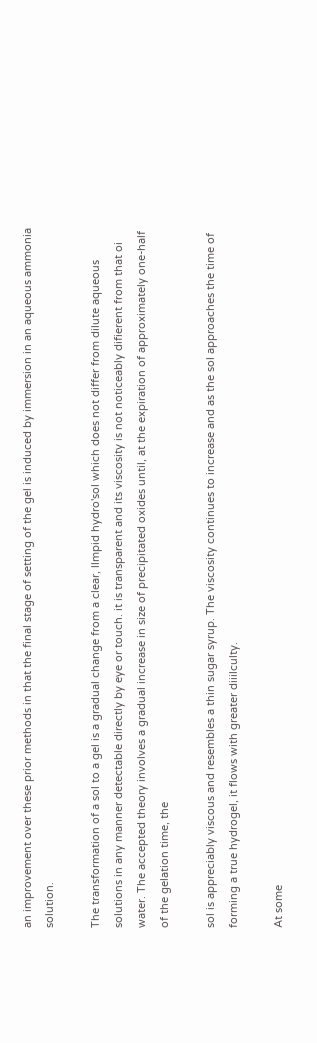an improvement over these prior methods in that the final stage of setting of the gel is induced by immersion in an aqueous ammonia solution.

The transformation of a sol to a gel is a gradual change from a clear, llmpid hydro'sol which does not differ from dilute aqueous solutions in any manner detectable directly by eye or touch. it is transparent and its viscosity is not noticeably difierent from that oi water. The accepted theory involves a gradual increase in size of precipitated oxides until, at the expiration of approximately one-half of the gelation time, the

sol is appreciably viscous and resembles a thin sugar syrup. The viscosity continues to increase and as the sol approaches the time of forming a true hydrogel, it flows with greater diiilculty.

At some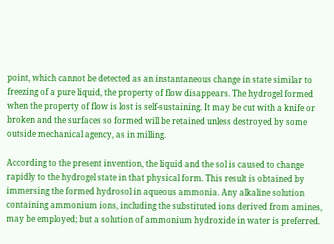point, which cannot be detected as an instantaneous change in state similar to freezing of a pure liquid, the property of flow disappears. The hydrogel formed when the property of flow is lost is self-sustaining. It may be cut with a knife or broken and the surfaces so formed will be retained unless destroyed by some outside mechanical agency, as in milling.

According to the present invention, the liquid and the sol is caused to change rapidly to the hydrogel state in that physical form. This result is obtained by immersing the formed hydrosol in aqueous ammonia. Any alkaline solution containing ammonium ions, including the substituted ions derived from amines, may be employed; but a solution of ammonium hydroxide in water is preferred.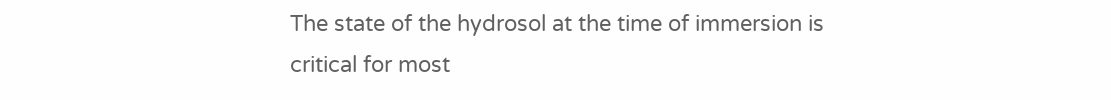The state of the hydrosol at the time of immersion is critical for most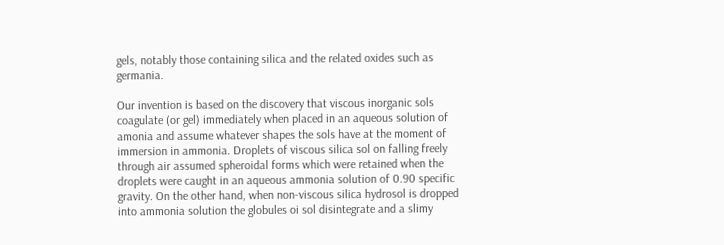gels, notably those containing silica and the related oxides such as germania.

Our invention is based on the discovery that viscous inorganic sols coagulate (or gel) immediately when placed in an aqueous solution of amonia and assume whatever shapes the sols have at the moment of immersion in ammonia. Droplets of viscous silica sol on falling freely through air assumed spheroidal forms which were retained when the droplets were caught in an aqueous ammonia solution of 0.90 specific gravity. On the other hand, when non-viscous silica hydrosol is dropped into ammonia solution the globules oi sol disintegrate and a slimy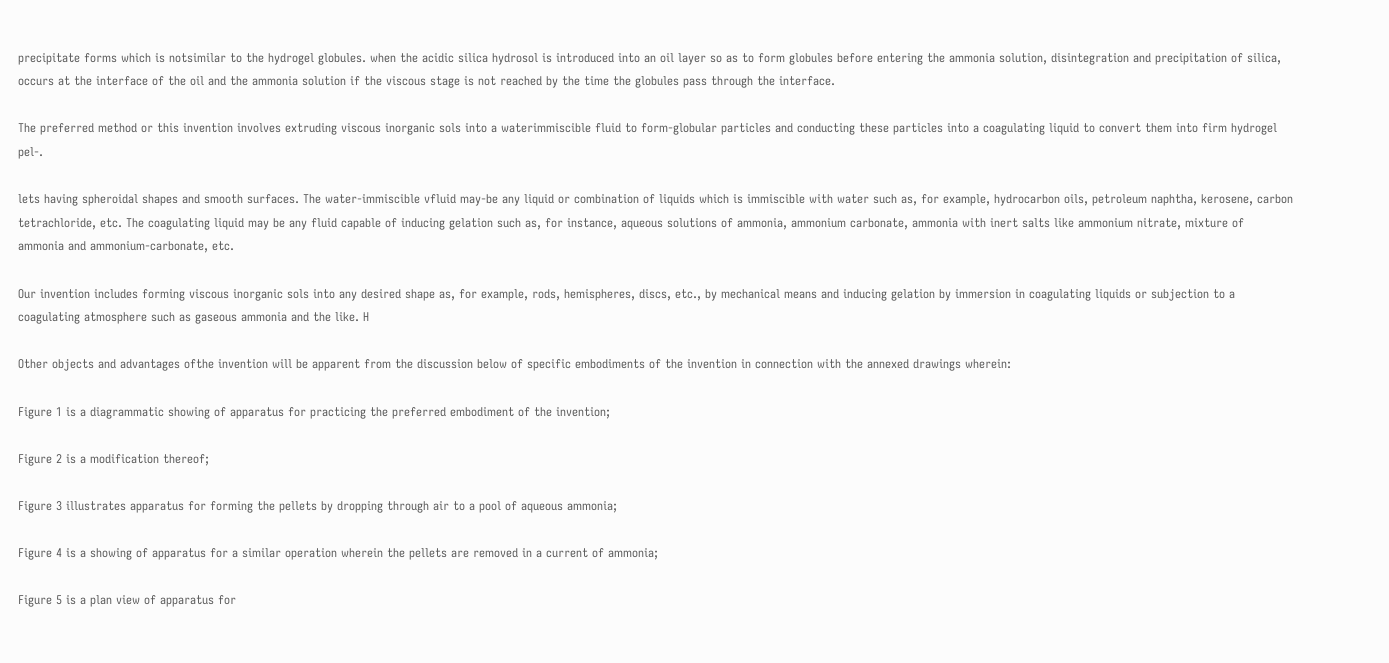precipitate forms which is notsimilar to the hydrogel globules. when the acidic silica hydrosol is introduced into an oil layer so as to form globules before entering the ammonia solution, disintegration and precipitation of silica, occurs at the interface of the oil and the ammonia solution if the viscous stage is not reached by the time the globules pass through the interface.

The preferred method or this invention involves extruding viscous inorganic sols into a waterimmiscible fluid to form-globular particles and conducting these particles into a coagulating liquid to convert them into firm hydrogel pel-.

lets having spheroidal shapes and smooth surfaces. The water-immiscible vfluid may-be any liquid or combination of liquids which is immiscible with water such as, for example, hydrocarbon oils, petroleum naphtha, kerosene, carbon tetrachloride, etc. The coagulating liquid may be any fluid capable of inducing gelation such as, for instance, aqueous solutions of ammonia, ammonium carbonate, ammonia with inert salts like ammonium nitrate, mixture of ammonia and ammonium-carbonate, etc.

Our invention includes forming viscous inorganic sols into any desired shape as, for example, rods, hemispheres, discs, etc., by mechanical means and inducing gelation by immersion in coagulating liquids or subjection to a coagulating atmosphere such as gaseous ammonia and the like. H

Other objects and advantages ofthe invention will be apparent from the discussion below of specific embodiments of the invention in connection with the annexed drawings wherein:

Figure 1 is a diagrammatic showing of apparatus for practicing the preferred embodiment of the invention;

Figure 2 is a modification thereof;

Figure 3 illustrates apparatus for forming the pellets by dropping through air to a pool of aqueous ammonia;

Figure 4 is a showing of apparatus for a similar operation wherein the pellets are removed in a current of ammonia;

Figure 5 is a plan view of apparatus for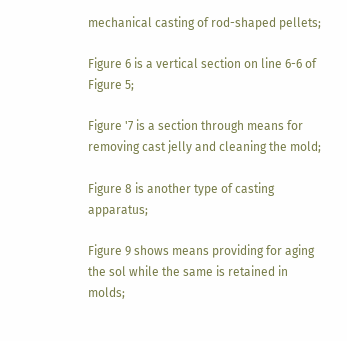mechanical casting of rod-shaped pellets;

Figure 6 is a vertical section on line 6-6 of Figure 5;

Figure '7 is a section through means for removing cast jelly and cleaning the mold;

Figure 8 is another type of casting apparatus;

Figure 9 shows means providing for aging the sol while the same is retained in molds;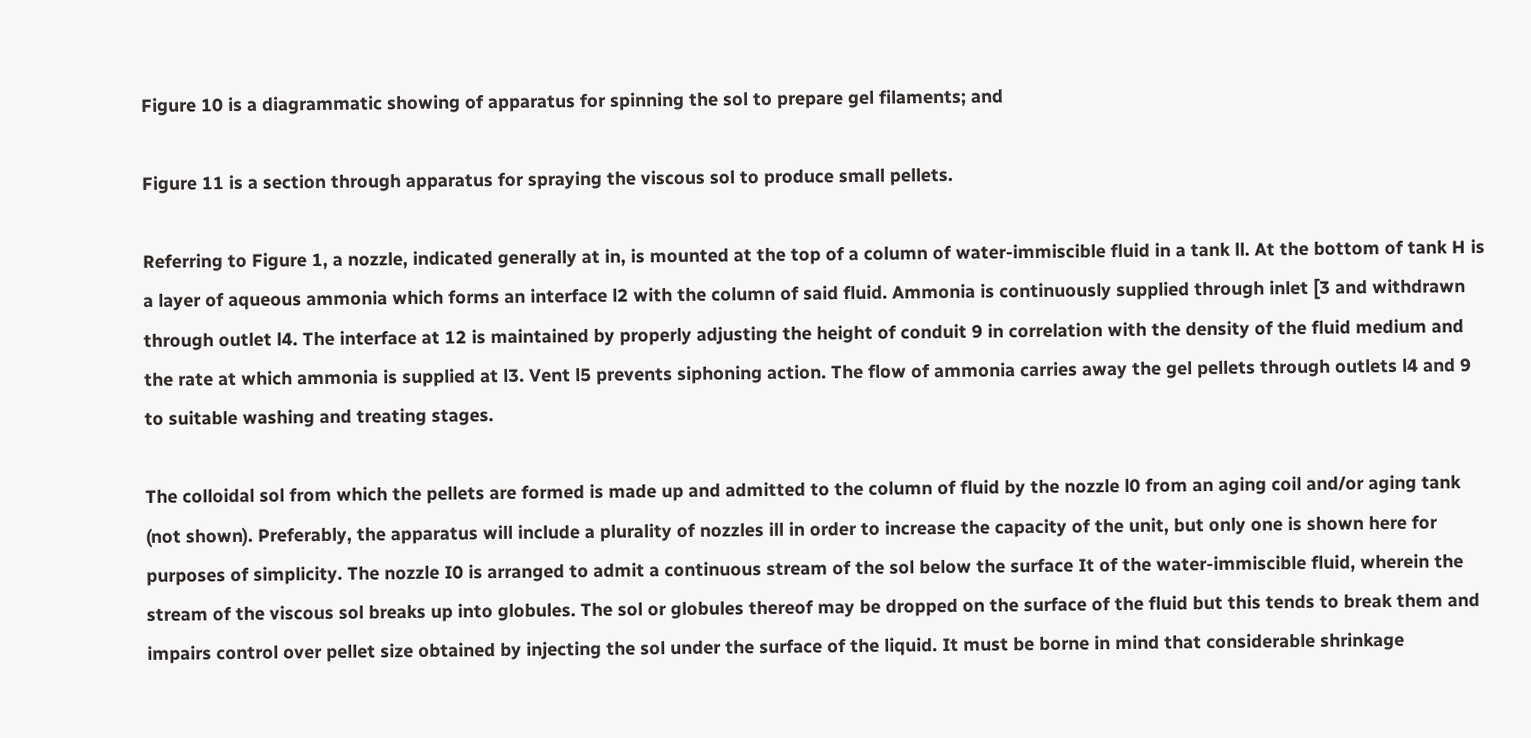Figure 10 is a diagrammatic showing of apparatus for spinning the sol to prepare gel filaments; and

Figure 11 is a section through apparatus for spraying the viscous sol to produce small pellets.

Referring to Figure 1, a nozzle, indicated generally at in, is mounted at the top of a column of water-immiscible fluid in a tank ll. At the bottom of tank H is a layer of aqueous ammonia which forms an interface l2 with the column of said fluid. Ammonia is continuously supplied through inlet [3 and withdrawn through outlet l4. The interface at 12 is maintained by properly adjusting the height of conduit 9 in correlation with the density of the fluid medium and the rate at which ammonia is supplied at l3. Vent l5 prevents siphoning action. The flow of ammonia carries away the gel pellets through outlets l4 and 9 to suitable washing and treating stages.

The colloidal sol from which the pellets are formed is made up and admitted to the column of fluid by the nozzle l0 from an aging coil and/or aging tank (not shown). Preferably, the apparatus will include a plurality of nozzles ill in order to increase the capacity of the unit, but only one is shown here for purposes of simplicity. The nozzle I0 is arranged to admit a continuous stream of the sol below the surface It of the water-immiscible fluid, wherein the stream of the viscous sol breaks up into globules. The sol or globules thereof may be dropped on the surface of the fluid but this tends to break them and impairs control over pellet size obtained by injecting the sol under the surface of the liquid. It must be borne in mind that considerable shrinkage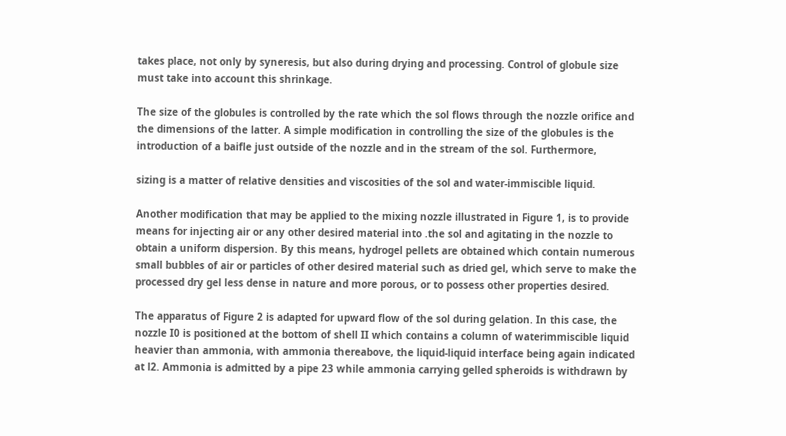takes place, not only by syneresis, but also during drying and processing. Control of globule size must take into account this shrinkage.

The size of the globules is controlled by the rate which the sol flows through the nozzle orifice and the dimensions of the latter. A simple modification in controlling the size of the globules is the introduction of a baifle just outside of the nozzle and in the stream of the sol. Furthermore,

sizing is a matter of relative densities and viscosities of the sol and water-immiscible liquid.

Another modification that may be applied to the mixing nozzle illustrated in Figure 1, is to provide means for injecting air or any other desired material into .the sol and agitating in the nozzle to obtain a uniform dispersion. By this means, hydrogel pellets are obtained which contain numerous small bubbles of air or particles of other desired material such as dried gel, which serve to make the processed dry gel less dense in nature and more porous, or to possess other properties desired.

The apparatus of Figure 2 is adapted for upward flow of the sol during gelation. In this case, the nozzle I0 is positioned at the bottom of shell II which contains a column of waterimmiscible liquid heavier than ammonia, with ammonia thereabove, the liquid-liquid interface being again indicated at l2. Ammonia is admitted by a pipe 23 while ammonia carrying gelled spheroids is withdrawn by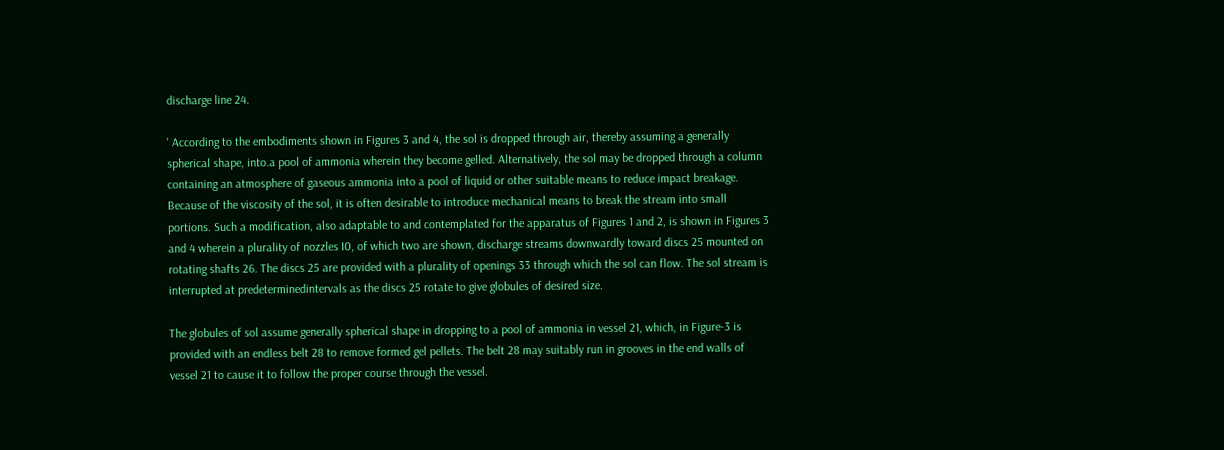discharge line 24.

' According to the embodiments shown in Figures 3 and 4, the sol is dropped through air, thereby assuming a generally spherical shape, into.a pool of ammonia wherein they become gelled. Alternatively, the sol may be dropped through a column containing an atmosphere of gaseous ammonia into a pool of liquid or other suitable means to reduce impact breakage. Because of the viscosity of the sol, it is often desirable to introduce mechanical means to break the stream into small portions. Such a modification, also adaptable to and contemplated for the apparatus of Figures 1 and 2, is shown in Figures 3 and 4 wherein a plurality of nozzles I0, of which two are shown, discharge streams downwardly toward discs 25 mounted on rotating shafts 26. The discs 25 are provided with a plurality of openings 33 through which the sol can flow. The sol stream is interrupted at predeterminedintervals as the discs 25 rotate to give globules of desired size.

The globules of sol assume generally spherical shape in dropping to a pool of ammonia in vessel 21, which, in Figure-3 is provided with an endless belt 28 to remove formed gel pellets. The belt 28 may suitably run in grooves in the end walls of vessel 21 to cause it to follow the proper course through the vessel.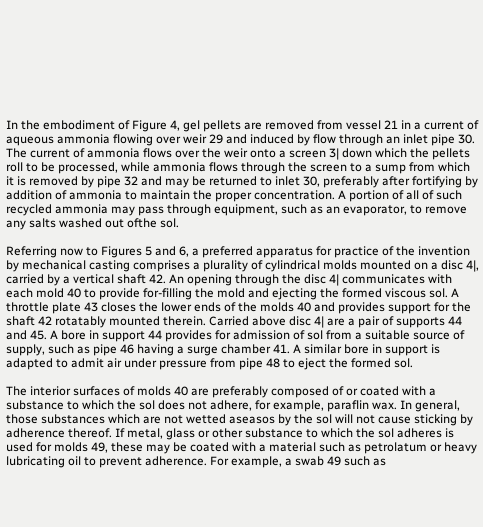In the embodiment of Figure 4, gel pellets are removed from vessel 21 in a current of aqueous ammonia flowing over weir 29 and induced by flow through an inlet pipe 30. The current of ammonia flows over the weir onto a screen 3| down which the pellets roll to be processed, while ammonia flows through the screen to a sump from which it is removed by pipe 32 and may be returned to inlet 30, preferably after fortifying by addition of ammonia to maintain the proper concentration. A portion of all of such recycled ammonia may pass through equipment, such as an evaporator, to remove any salts washed out ofthe sol.

Referring now to Figures 5 and 6, a preferred apparatus for practice of the invention by mechanical casting comprises a plurality of cylindrical molds mounted on a disc 4|, carried by a vertical shaft 42. An opening through the disc 4| communicates with each mold 40 to provide for-filling the mold and ejecting the formed viscous sol. A throttle plate 43 closes the lower ends of the molds 40 and provides support for the shaft 42 rotatably mounted therein. Carried above disc 4| are a pair of supports 44 and 45. A bore in support 44 provides for admission of sol from a suitable source of supply, such as pipe 46 having a surge chamber 41. A similar bore in support is adapted to admit air under pressure from pipe 48 to eject the formed sol.

The interior surfaces of molds 40 are preferably composed of or coated with a substance to which the sol does not adhere, for example, paraflin wax. In general, those substances which are not wetted aseasos by the sol will not cause sticking by adherence thereof. If metal, glass or other substance to which the sol adheres is used for molds 49, these may be coated with a material such as petrolatum or heavy lubricating oil to prevent adherence. For example, a swab 49 such as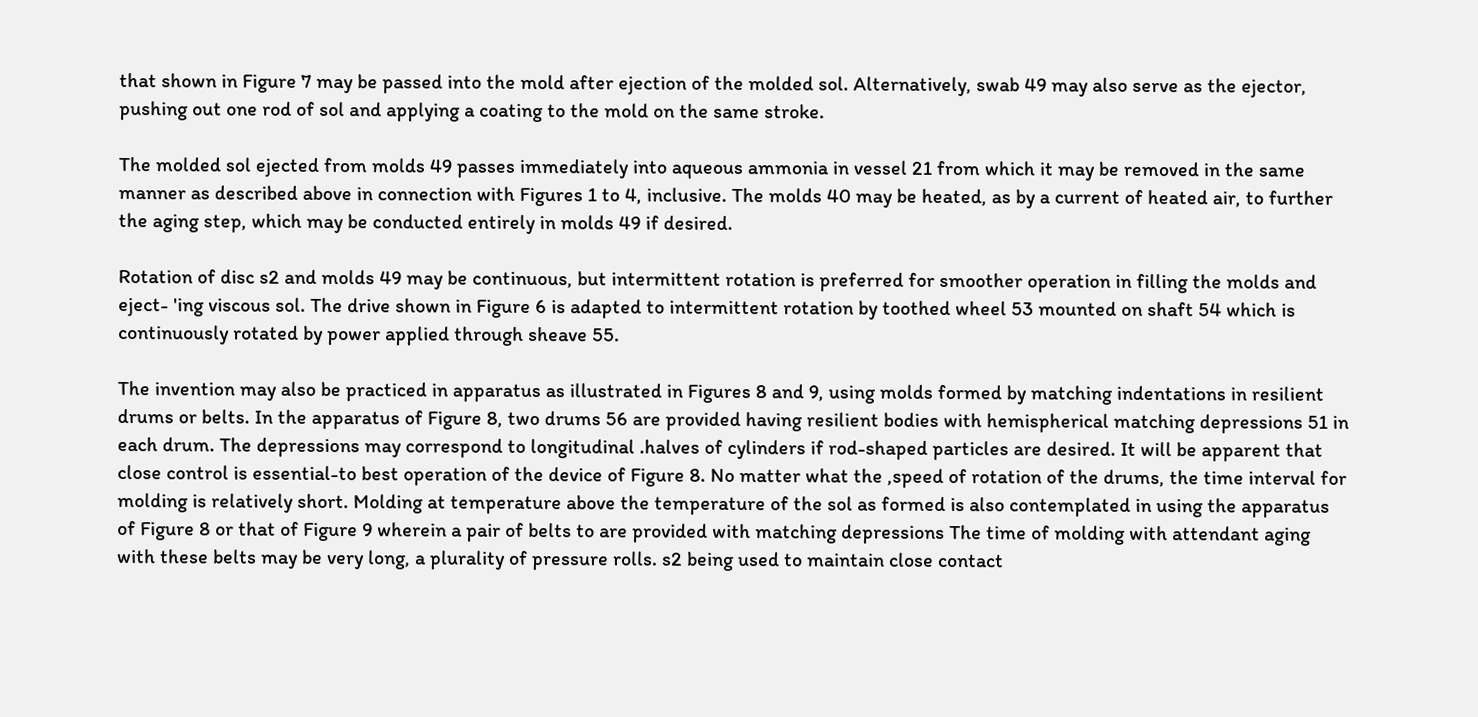that shown in Figure 7 may be passed into the mold after ejection of the molded sol. Alternatively, swab 49 may also serve as the ejector, pushing out one rod of sol and applying a coating to the mold on the same stroke.

The molded sol ejected from molds 49 passes immediately into aqueous ammonia in vessel 21 from which it may be removed in the same manner as described above in connection with Figures 1 to 4, inclusive. The molds 40 may be heated, as by a current of heated air, to further the aging step, which may be conducted entirely in molds 49 if desired.

Rotation of disc s2 and molds 49 may be continuous, but intermittent rotation is preferred for smoother operation in filling the molds and eject- 'ing viscous sol. The drive shown in Figure 6 is adapted to intermittent rotation by toothed wheel 53 mounted on shaft 54 which is continuously rotated by power applied through sheave 55.

The invention may also be practiced in apparatus as illustrated in Figures 8 and 9, using molds formed by matching indentations in resilient drums or belts. In the apparatus of Figure 8, two drums 56 are provided having resilient bodies with hemispherical matching depressions 51 in each drum. The depressions may correspond to longitudinal .halves of cylinders if rod-shaped particles are desired. It will be apparent that close control is essential-to best operation of the device of Figure 8. No matter what the ,speed of rotation of the drums, the time interval for molding is relatively short. Molding at temperature above the temperature of the sol as formed is also contemplated in using the apparatus of Figure 8 or that of Figure 9 wherein a pair of belts to are provided with matching depressions The time of molding with attendant aging with these belts may be very long, a plurality of pressure rolls. s2 being used to maintain close contact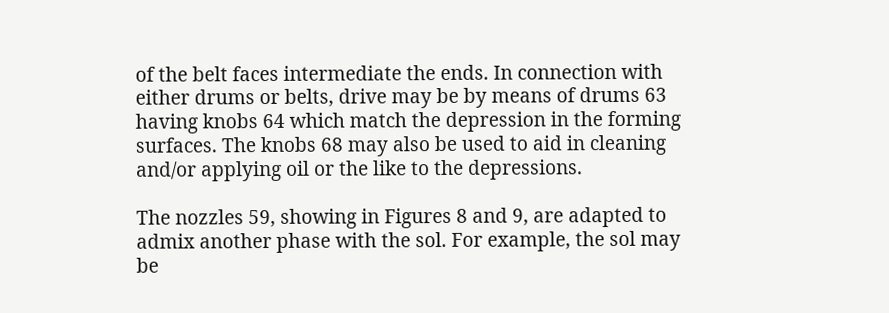of the belt faces intermediate the ends. In connection with either drums or belts, drive may be by means of drums 63 having knobs 64 which match the depression in the forming surfaces. The knobs 68 may also be used to aid in cleaning and/or applying oil or the like to the depressions.

The nozzles 59, showing in Figures 8 and 9, are adapted to admix another phase with the sol. For example, the sol may be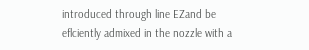introduced through line EZand be eflciently admixed in the nozzle with a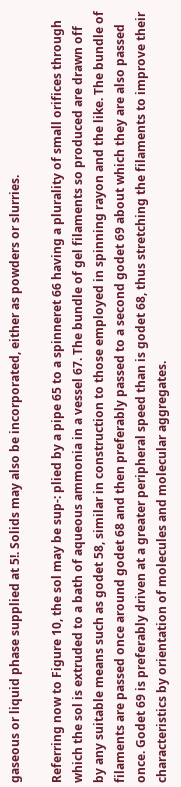gaseous or liquid phase supplied at 5!. Solids may also be incorporated, either as powders or slurries.

Referring now to Figure 10, the sol may be sup-: plied by a pipe 65 to a spinneret 66 having a plurality of small orifices through which the sol is extruded to a bath of aqueous ammonia in a vessel 67. The bundle of gel filaments so produced are drawn off by any suitable means such as godet 58, similar in construction to those employed in spinning rayon and the like. The bundle of filaments are passed once around godet 68 and then preferably passed to a second godet 69 about which they are also passed once. Godet 69 is preferably driven at a greater peripheral speed than is godet 68, thus stretching the filaments to improve their characteristics by orientation of molecules and molecular aggregates.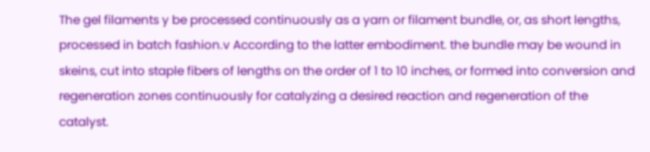The gel filaments y be processed continuously as a yarn or filament bundle, or, as short lengths, processed in batch fashion.v According to the latter embodiment. the bundle may be wound in skeins, cut into staple fibers of lengths on the order of 1 to 10 inches, or formed into conversion and regeneration zones continuously for catalyzing a desired reaction and regeneration of the catalyst.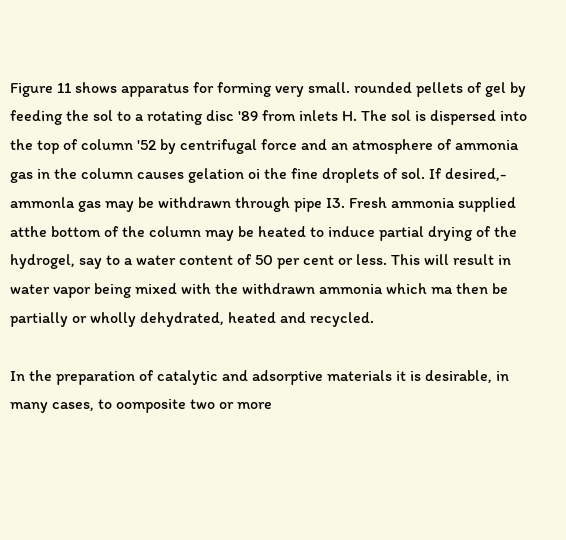Figure 11 shows apparatus for forming very small. rounded pellets of gel by feeding the sol to a rotating disc '89 from inlets H. The sol is dispersed into the top of column '52 by centrifugal force and an atmosphere of ammonia gas in the column causes gelation oi the fine droplets of sol. If desired,- ammonla gas may be withdrawn through pipe I3. Fresh ammonia supplied atthe bottom of the column may be heated to induce partial drying of the hydrogel, say to a water content of 50 per cent or less. This will result in water vapor being mixed with the withdrawn ammonia which ma then be partially or wholly dehydrated, heated and recycled.

In the preparation of catalytic and adsorptive materials it is desirable, in many cases, to oomposite two or more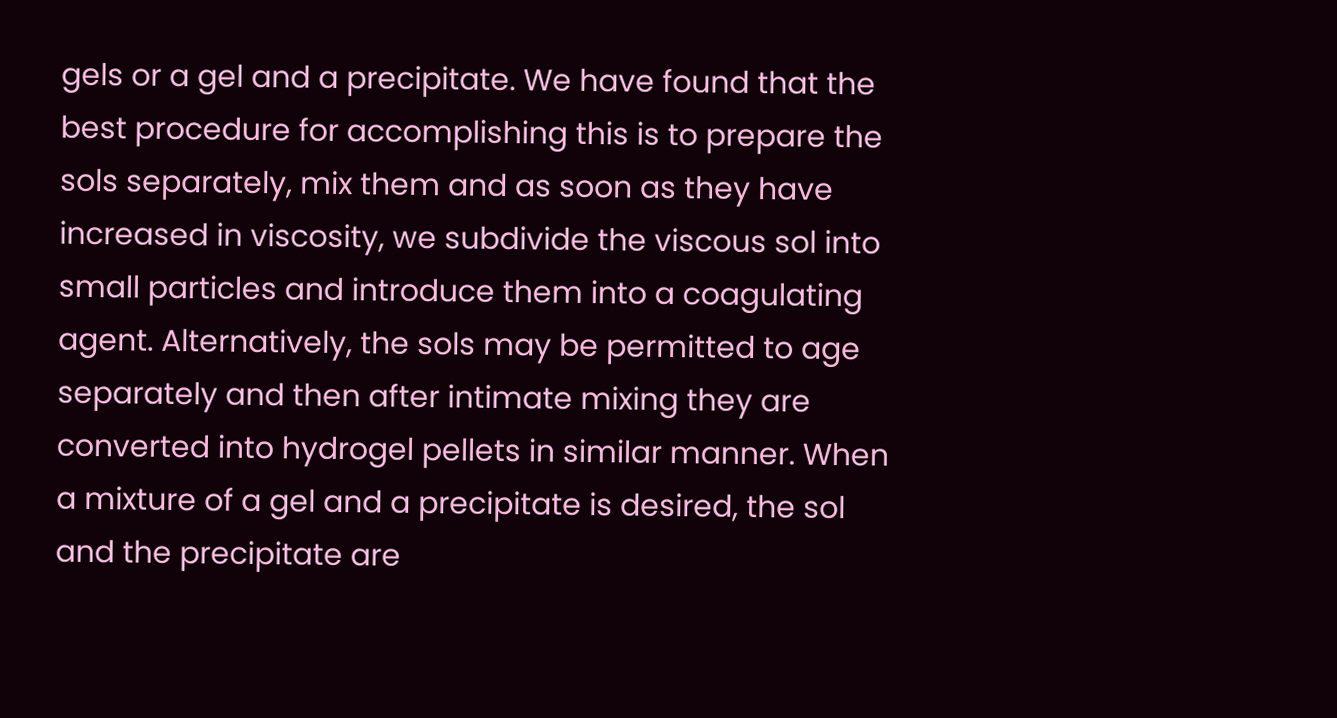gels or a gel and a precipitate. We have found that the best procedure for accomplishing this is to prepare the sols separately, mix them and as soon as they have increased in viscosity, we subdivide the viscous sol into small particles and introduce them into a coagulating agent. Alternatively, the sols may be permitted to age separately and then after intimate mixing they are converted into hydrogel pellets in similar manner. When a mixture of a gel and a precipitate is desired, the sol and the precipitate are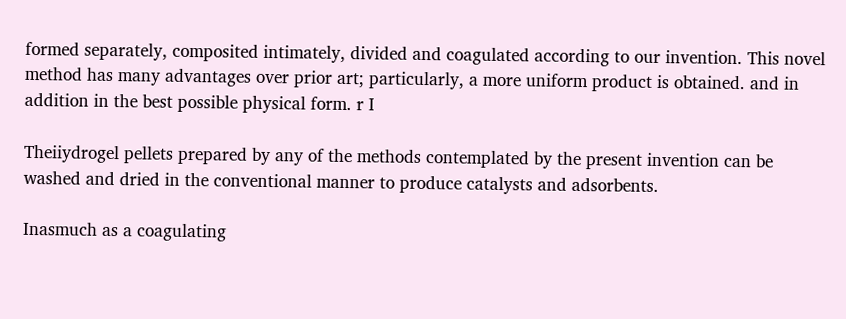formed separately, composited intimately, divided and coagulated according to our invention. This novel method has many advantages over prior art; particularly, a more uniform product is obtained. and in addition in the best possible physical form. r I

Theiiydrogel pellets prepared by any of the methods contemplated by the present invention can be washed and dried in the conventional manner to produce catalysts and adsorbents.

Inasmuch as a coagulating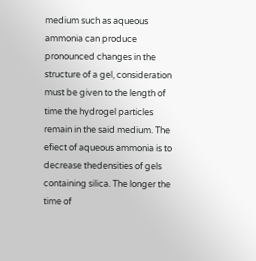medium such as aqueous ammonia can produce pronounced changes in the structure of a gel, consideration must be given to the length of time the hydrogel particles remain in the said medium. The efiect of aqueous ammonia is to decrease thedensities of gels containing silica. The longer the time of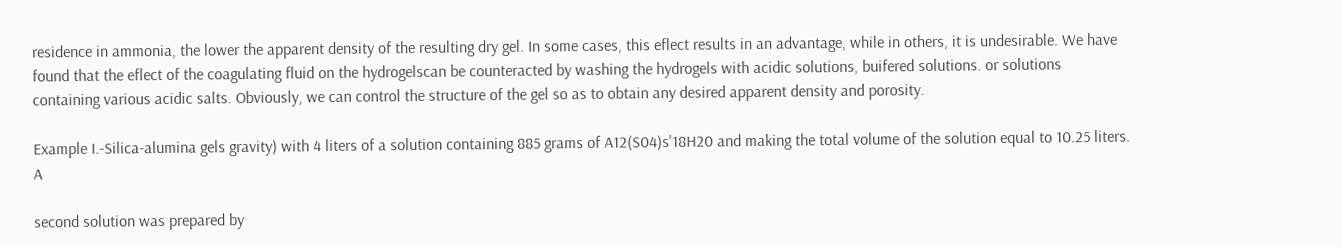residence in ammonia, the lower the apparent density of the resulting dry gel. In some cases, this eflect results in an advantage, while in others, it is undesirable. We have found that the eflect of the coagulating fluid on the hydrogelscan be counteracted by washing the hydrogels with acidic solutions, buifered solutions. or solutions containing various acidic salts. Obviously, we can control the structure of the gel so as to obtain any desired apparent density and porosity.

Example I.-Silica-alumina gels gravity) with 4 liters of a solution containing 885 grams of A12(S04)s'18H20 and making the total volume of the solution equal to 10.25 liters. A

second solution was prepared by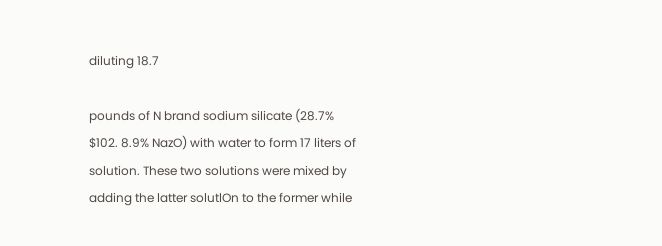diluting 18.7

pounds of N brand sodium silicate (28.7% $102. 8.9% NazO) with water to form 17 liters of solution. These two solutions were mixed by adding the latter solutlOn to the former while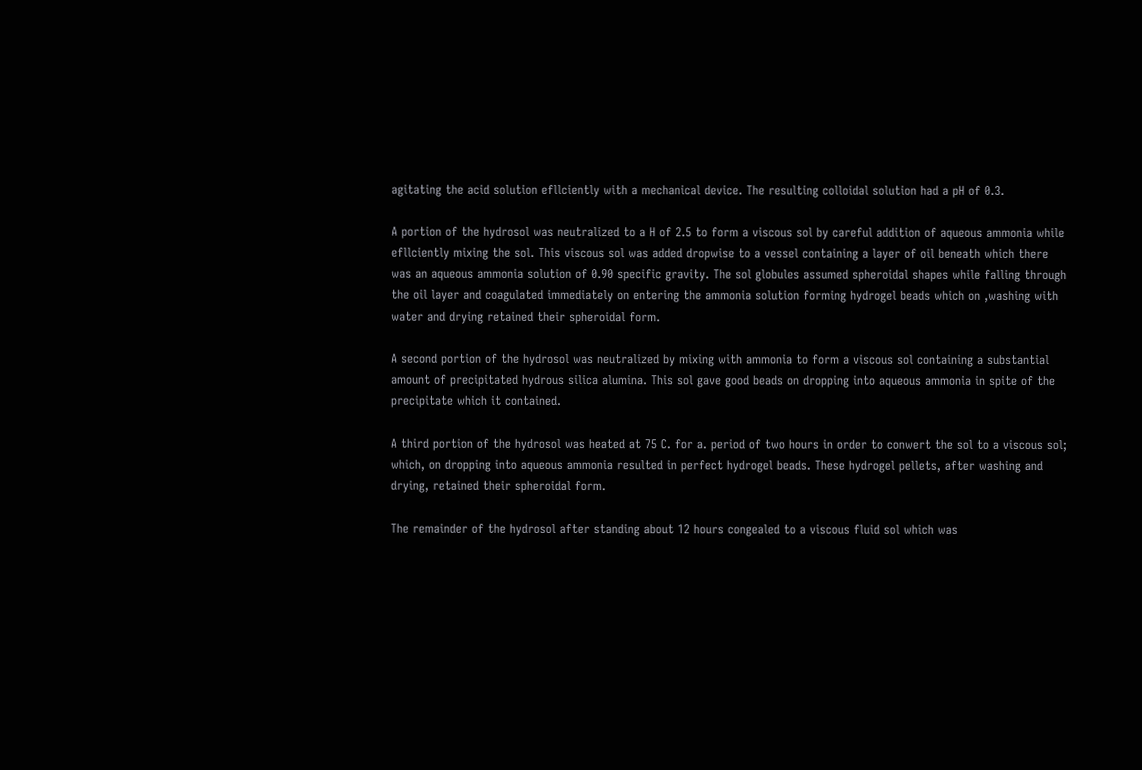agitating the acid solution efllciently with a mechanical device. The resulting colloidal solution had a pH of 0.3.

A portion of the hydrosol was neutralized to a H of 2.5 to form a viscous sol by careful addition of aqueous ammonia while efllciently mixing the sol. This viscous sol was added dropwise to a vessel containing a layer of oil beneath which there was an aqueous ammonia solution of 0.90 specific gravity. The sol globules assumed spheroidal shapes while falling through the oil layer and coagulated immediately on entering the ammonia solution forming hydrogel beads which on ,washing with water and drying retained their spheroidal form.

A second portion of the hydrosol was neutralized by mixing with ammonia to form a viscous sol containing a substantial amount of precipitated hydrous silica alumina. This sol gave good beads on dropping into aqueous ammonia in spite of the precipitate which it contained.

A third portion of the hydrosol was heated at 75 C. for a. period of two hours in order to conwert the sol to a viscous sol; which, on dropping into aqueous ammonia resulted in perfect hydrogel beads. These hydrogel pellets, after washing and drying, retained their spheroidal form.

The remainder of the hydrosol after standing about 12 hours congealed to a viscous fluid sol which was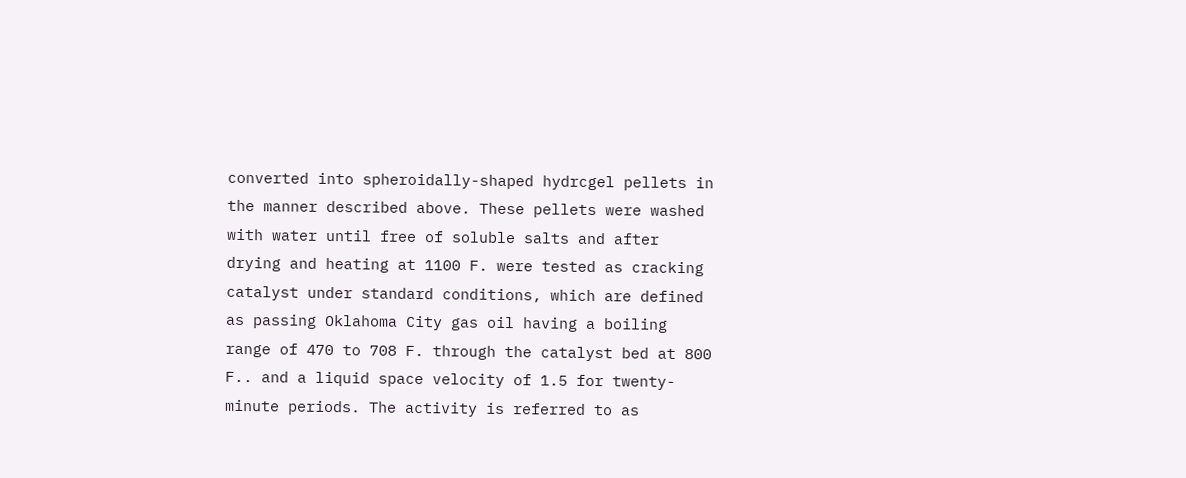converted into spheroidally-shaped hydrcgel pellets in the manner described above. These pellets were washed with water until free of soluble salts and after drying and heating at 1100 F. were tested as cracking catalyst under standard conditions, which are defined as passing Oklahoma City gas oil having a boiling range of 470 to 708 F. through the catalyst bed at 800 F.. and a liquid space velocity of 1.5 for twenty-minute periods. The activity is referred to as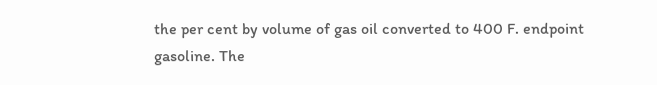the per cent by volume of gas oil converted to 400 F. endpoint gasoline. The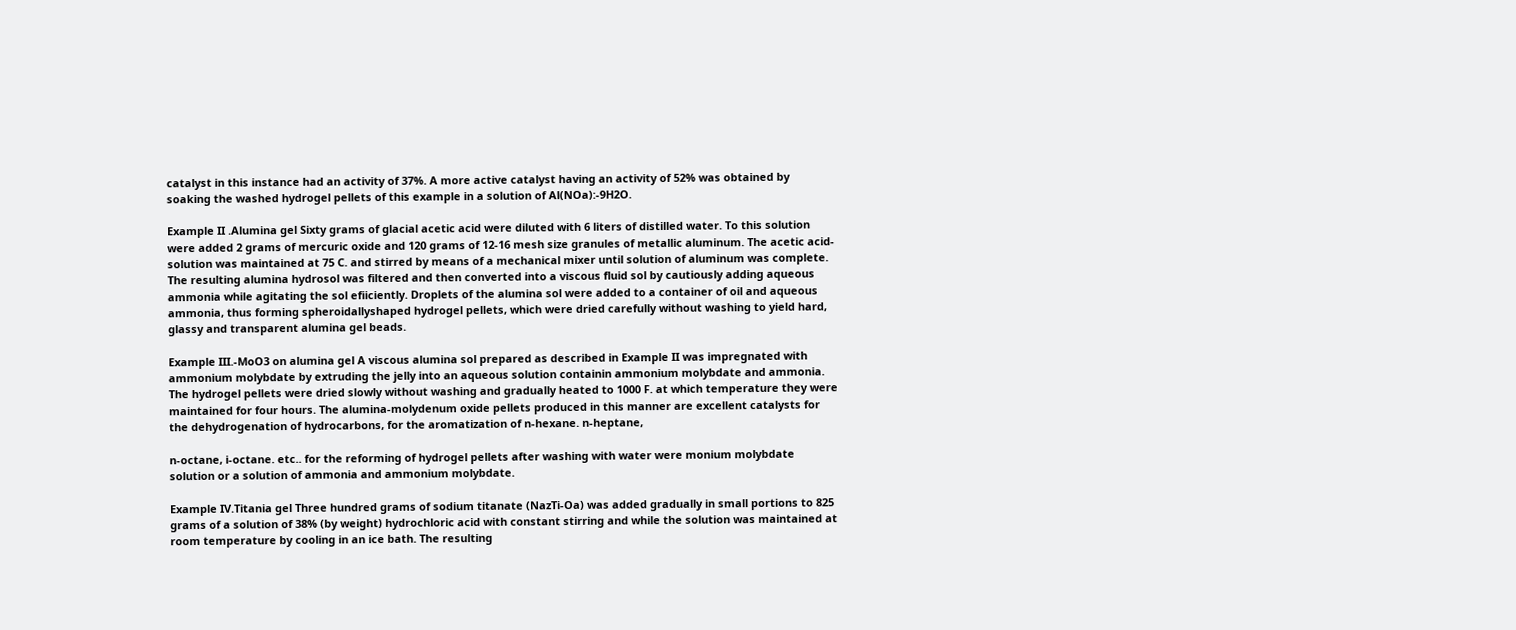catalyst in this instance had an activity of 37%. A more active catalyst having an activity of 52% was obtained by soaking the washed hydrogel pellets of this example in a solution of Al(NOa):-9H2O.

Example II .Alumina gel Sixty grams of glacial acetic acid were diluted with 6 liters of distilled water. To this solution were added 2 grams of mercuric oxide and 120 grams of 12-16 mesh size granules of metallic aluminum. The acetic acid-solution was maintained at 75 C. and stirred by means of a mechanical mixer until solution of aluminum was complete. The resulting alumina hydrosol was filtered and then converted into a viscous fluid sol by cautiously adding aqueous ammonia while agitating the sol efiiciently. Droplets of the alumina sol were added to a container of oil and aqueous ammonia, thus forming spheroidallyshaped hydrogel pellets, which were dried carefully without washing to yield hard, glassy and transparent alumina gel beads.

Example III.-MoO3 on alumina gel A viscous alumina sol prepared as described in Example II was impregnated with ammonium molybdate by extruding the jelly into an aqueous solution containin ammonium molybdate and ammonia. The hydrogel pellets were dried slowly without washing and gradually heated to 1000 F. at which temperature they were maintained for four hours. The alumina-molydenum oxide pellets produced in this manner are excellent catalysts for the dehydrogenation of hydrocarbons, for the aromatization of n-hexane. n-heptane,

n-octane, i-octane. etc.. for the reforming of hydrogel pellets after washing with water were monium molybdate solution or a solution of ammonia and ammonium molybdate.

Example IV.Titania gel Three hundred grams of sodium titanate (NazTi-Oa) was added gradually in small portions to 825 grams of a solution of 38% (by weight) hydrochloric acid with constant stirring and while the solution was maintained at room temperature by cooling in an ice bath. The resulting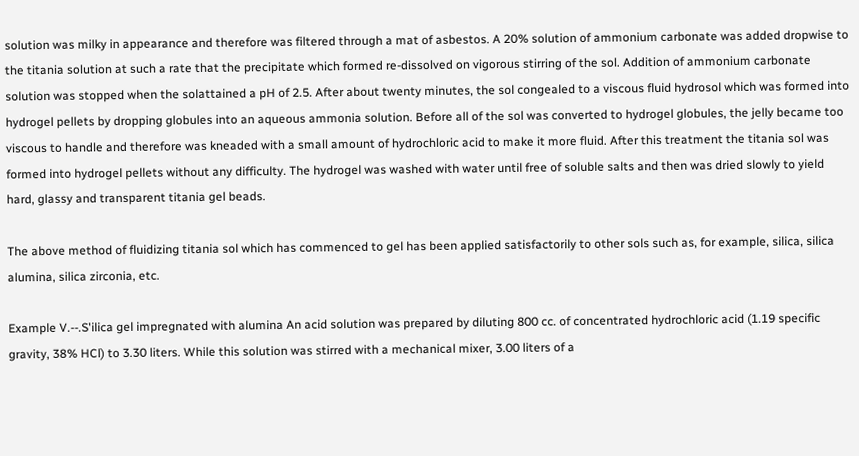solution was milky in appearance and therefore was filtered through a mat of asbestos. A 20% solution of ammonium carbonate was added dropwise to the titania solution at such a rate that the precipitate which formed re-dissolved on vigorous stirring of the sol. Addition of ammonium carbonate solution was stopped when the solattained a pH of 2.5. After about twenty minutes, the sol congealed to a viscous fluid hydrosol which was formed into hydrogel pellets by dropping globules into an aqueous ammonia solution. Before all of the sol was converted to hydrogel globules, the jelly became too viscous to handle and therefore was kneaded with a small amount of hydrochloric acid to make it more fluid. After this treatment the titania sol was formed into hydrogel pellets without any difficulty. The hydrogel was washed with water until free of soluble salts and then was dried slowly to yield hard, glassy and transparent titania gel beads.

The above method of fluidizing titania sol which has commenced to gel has been applied satisfactorily to other sols such as, for example, silica, silica alumina, silica zirconia, etc.

Example V.--.S'ilica gel impregnated with alumina An acid solution was prepared by diluting 800 cc. of concentrated hydrochloric acid (1.19 specific gravity, 38% HCl) to 3.30 liters. While this solution was stirred with a mechanical mixer, 3.00 liters of a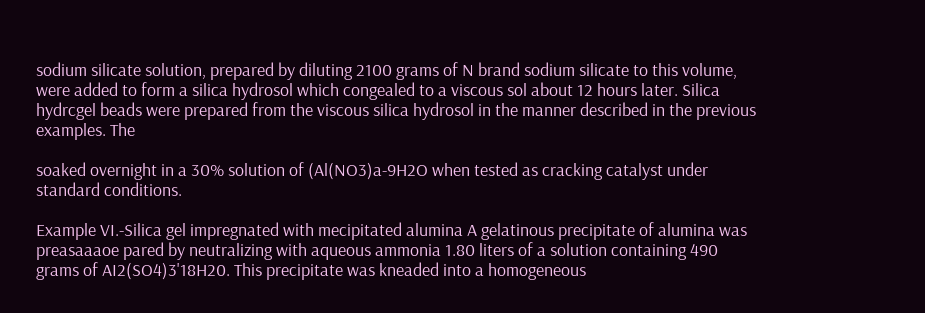sodium silicate solution, prepared by diluting 2100 grams of N brand sodium silicate to this volume, were added to form a silica hydrosol which congealed to a viscous sol about 12 hours later. Silica hydrcgel beads were prepared from the viscous silica hydrosol in the manner described in the previous examples. The

soaked overnight in a 30% solution of (Al(NO3)a-9H2O when tested as cracking catalyst under standard conditions.

Example VI.-Silica gel impregnated with mecipitated alumina A gelatinous precipitate of alumina was preasaaaoe pared by neutralizing with aqueous ammonia 1.80 liters of a solution containing 490 grams of AI2(SO4)3'18H20. This precipitate was kneaded into a homogeneous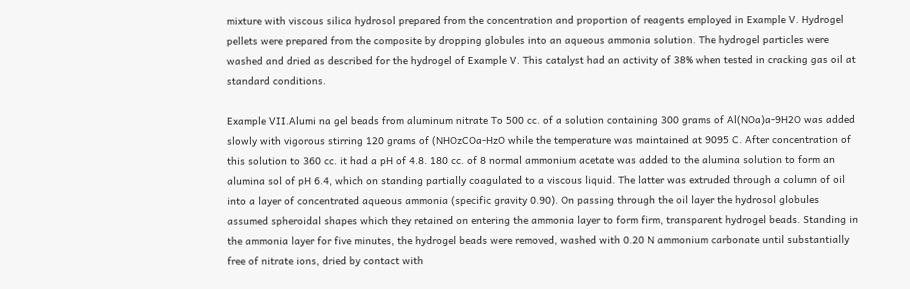mixture with viscous silica hydrosol prepared from the concentration and proportion of reagents employed in Example V. Hydrogel pellets were prepared from the composite by dropping globules into an aqueous ammonia solution. The hydrogel particles were washed and dried as described for the hydrogel of Example V. This catalyst had an activity of 38% when tested in cracking gas oil at standard conditions.

Example VII.Alumi na gel beads from aluminum nitrate To 500 cc. of a solution containing 300 grams of Al(NOa)a-9H2O was added slowly with vigorous stirring 120 grams of (NHOzCOa-HzO while the temperature was maintained at 9095 C. After concentration of this solution to 360 cc. it had a pH of 4.8. 180 cc. of 8 normal ammonium acetate was added to the alumina solution to form an alumina sol of pH 6.4, which on standing partially coagulated to a viscous liquid. The latter was extruded through a column of oil into a layer of concentrated aqueous ammonia (specific gravity 0.90). On passing through the oil layer the hydrosol globules assumed spheroidal shapes which they retained on entering the ammonia layer to form firm, transparent hydrogel beads. Standing in the ammonia layer for five minutes, the hydrogel beads were removed, washed with 0.20 N ammonium carbonate until substantially free of nitrate ions, dried by contact with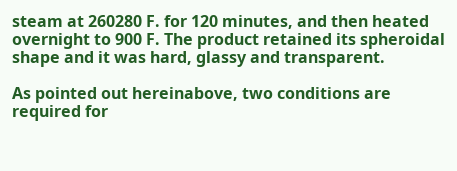steam at 260280 F. for 120 minutes, and then heated overnight to 900 F. The product retained its spheroidal shape and it was hard, glassy and transparent.

As pointed out hereinabove, two conditions are required for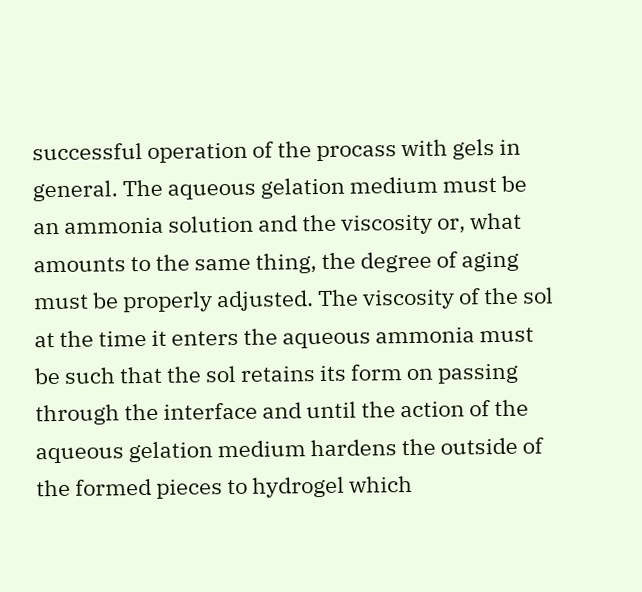successful operation of the procass with gels in general. The aqueous gelation medium must be an ammonia solution and the viscosity or, what amounts to the same thing, the degree of aging must be properly adjusted. The viscosity of the sol at the time it enters the aqueous ammonia must be such that the sol retains its form on passing through the interface and until the action of the aqueous gelation medium hardens the outside of the formed pieces to hydrogel which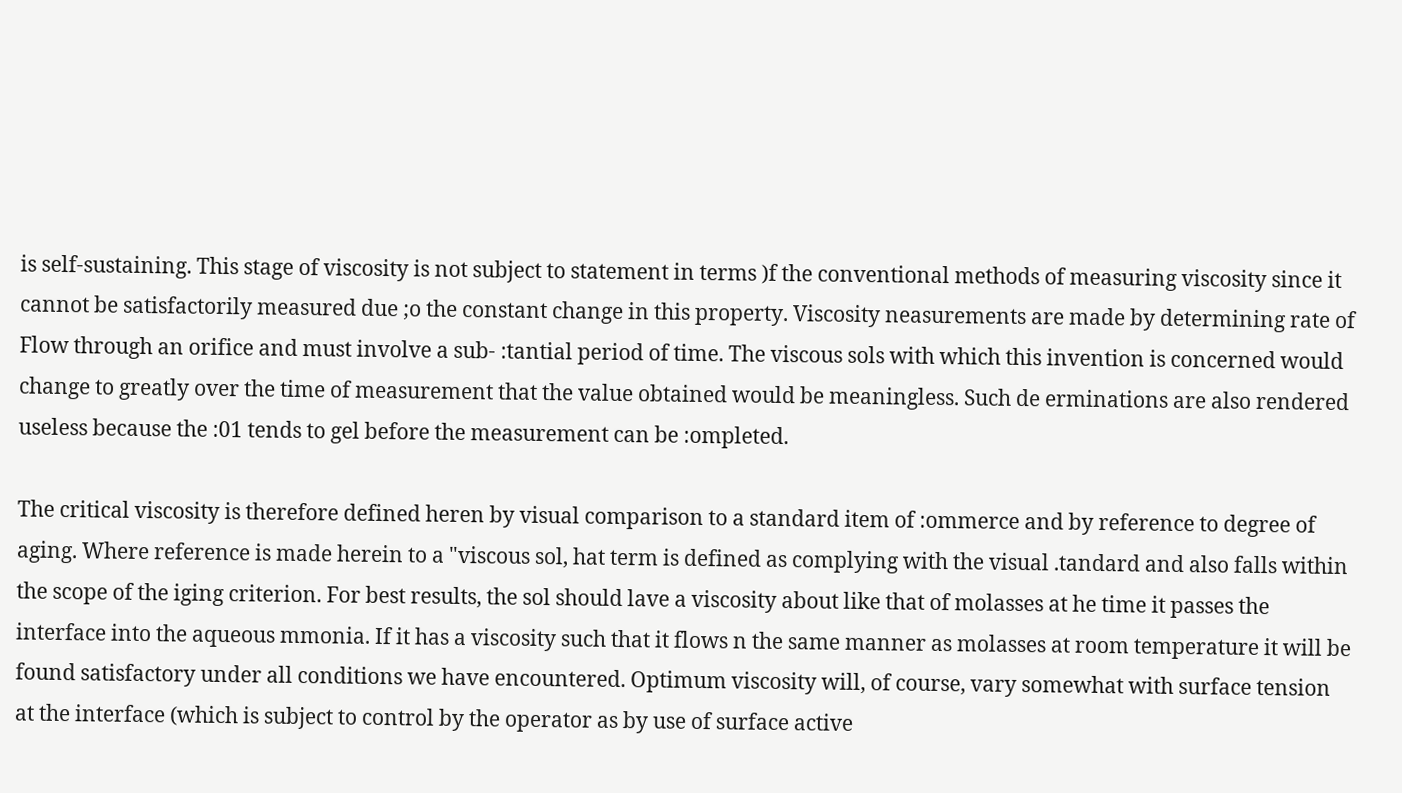is self-sustaining. This stage of viscosity is not subject to statement in terms )f the conventional methods of measuring viscosity since it cannot be satisfactorily measured due ;o the constant change in this property. Viscosity neasurements are made by determining rate of Flow through an orifice and must involve a sub- :tantial period of time. The viscous sols with which this invention is concerned would change to greatly over the time of measurement that the value obtained would be meaningless. Such de erminations are also rendered useless because the :01 tends to gel before the measurement can be :ompleted.

The critical viscosity is therefore defined heren by visual comparison to a standard item of :ommerce and by reference to degree of aging. Where reference is made herein to a "viscous sol, hat term is defined as complying with the visual .tandard and also falls within the scope of the iging criterion. For best results, the sol should lave a viscosity about like that of molasses at he time it passes the interface into the aqueous mmonia. If it has a viscosity such that it flows n the same manner as molasses at room temperature it will be found satisfactory under all conditions we have encountered. Optimum viscosity will, of course, vary somewhat with surface tension at the interface (which is subject to control by the operator as by use of surface active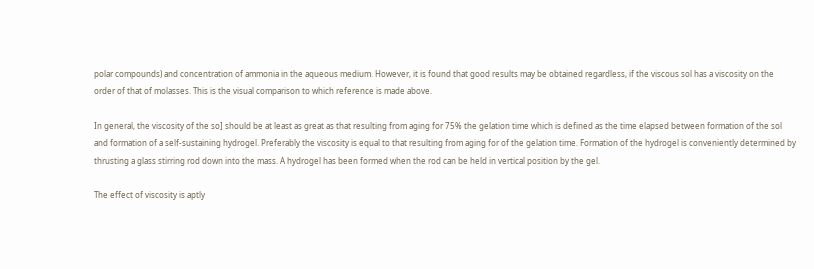polar compounds) and concentration of ammonia in the aqueous medium. However, it is found that good results may be obtained regardless, if the viscous sol has a viscosity on the order of that of molasses. This is the visual comparison to which reference is made above.

In general, the viscosity of the so] should be at least as great as that resulting from aging for 75% the gelation time which is defined as the time elapsed between formation of the sol and formation of a self-sustaining hydrogel. Preferably the viscosity is equal to that resulting from aging for of the gelation time. Formation of the hydrogel is conveniently determined by thrusting a glass stirring rod down into the mass. A hydrogel has been formed when the rod can be held in vertical position by the gel.

The effect of viscosity is aptly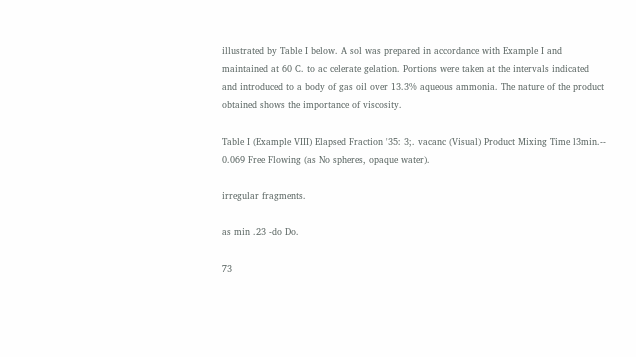illustrated by Table I below. A sol was prepared in accordance with Example I and maintained at 60 C. to ac celerate gelation. Portions were taken at the intervals indicated and introduced to a body of gas oil over 13.3% aqueous ammonia. The nature of the product obtained shows the importance of viscosity.

Table I (Example VIII) Elapsed Fraction '35: 3;. vacanc (Visual) Product Mixing Time l3min.-- 0.069 Free Flowing (as No spheres, opaque water).

irregular fragments.

as min .23 -do Do.

73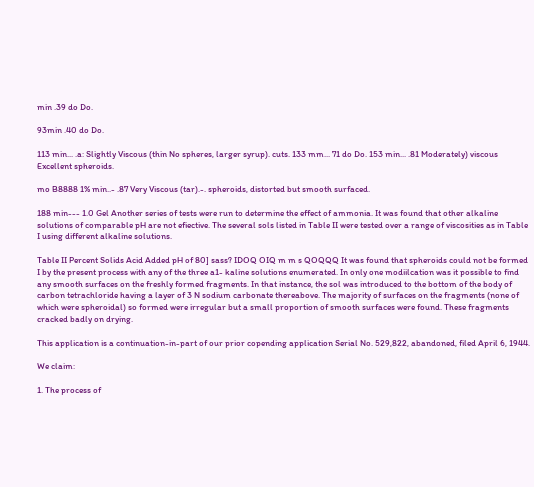min .39 do Do.

93min .40 do Do.

113 min... .a: Slightly Viscous (thin No spheres, larger syrup). cuts. 133 mm... 71 do Do. 153 min... .81 Moderately) viscous Excellent spheroids.

mo B8888 1% min..- .87 Very Viscous (tar).-. spheroids, distorted but smooth surfaced.

188 min--- 1.0 Gel Another series of tests were run to determine the effect of ammonia. It was found that other alkaline solutions of comparable pH are not efiective. The several sols listed in Table II were tested over a range of viscosities as in Table I using different alkaline solutions.

Table II Percent Solids Acid Added pH of 80] sass? IDOQ OIQ m m s QOQQQ It was found that spheroids could not be formed I by the present process with any of the three a1- kaline solutions enumerated. In only one modiilcation was it possible to find any smooth surfaces on the freshly formed fragments. In that instance, the sol was introduced to the bottom of the body of carbon tetrachloride having a layer of 3 N sodium carbonate thereabove. The majority of surfaces on the fragments (none of which were spheroidal) so formed were irregular but a small proportion of smooth surfaces were found. These fragments cracked badly on drying.

This application is a continuation-in-part of our prior copending application Serial No. 529,822, abandoned, filed April 6, 1944.

We claim:

1. The process of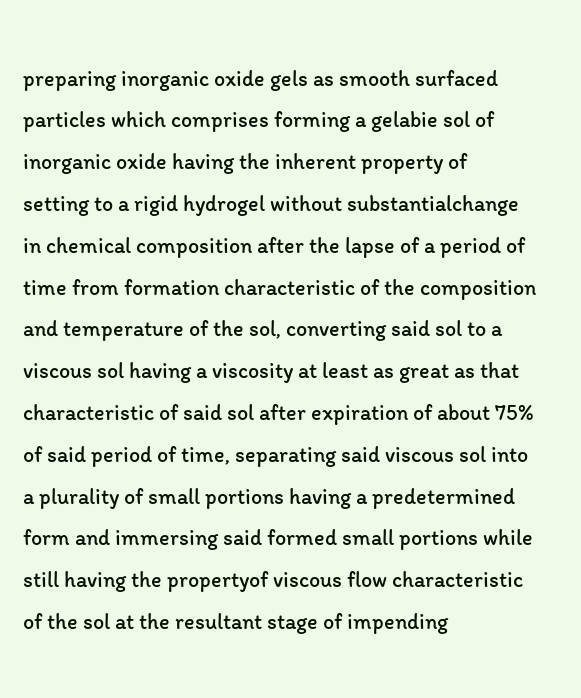preparing inorganic oxide gels as smooth surfaced particles which comprises forming a gelabie sol of inorganic oxide having the inherent property of setting to a rigid hydrogel without substantialchange in chemical composition after the lapse of a period of time from formation characteristic of the composition and temperature of the sol, converting said sol to a viscous sol having a viscosity at least as great as that characteristic of said sol after expiration of about 75% of said period of time, separating said viscous sol into a plurality of small portions having a predetermined form and immersing said formed small portions while still having the propertyof viscous flow characteristic of the sol at the resultant stage of impending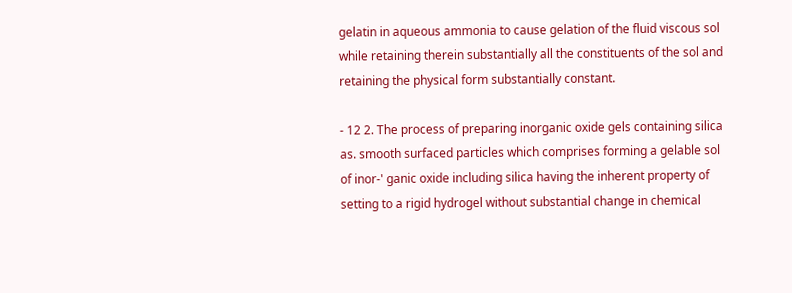gelatin in aqueous ammonia to cause gelation of the fluid viscous sol while retaining therein substantially all the constituents of the sol and retaining the physical form substantially constant.

- 12 2. The process of preparing inorganic oxide gels containing silica as. smooth surfaced particles which comprises forming a gelable sol of inor-' ganic oxide including silica having the inherent property of setting to a rigid hydrogel without substantial change in chemical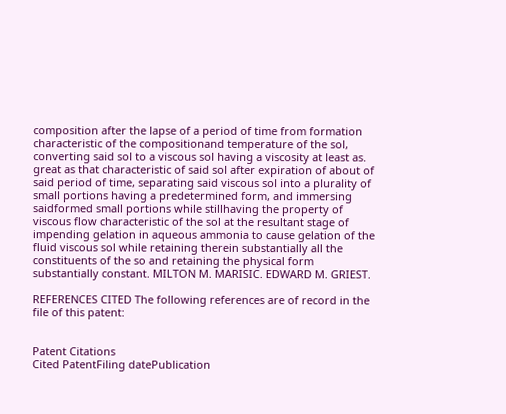composition after the lapse of a period of time from formation characteristic of the compositionand temperature of the sol, converting said sol to a viscous sol having a viscosity at least as. great as that characteristic of said sol after expiration of about of said period of time, separating said viscous sol into a plurality of small portions having a predetermined form, and immersing saidformed small portions while stillhaving the property of viscous flow characteristic of the sol at the resultant stage of impending gelation in aqueous ammonia to cause gelation of the fluid viscous sol while retaining therein substantially all the constituents of the so and retaining the physical form substantially constant. MILTON M. MARISIC. EDWARD M. GRIEST.

REFERENCES CITED The following references are of record in the file of this patent:


Patent Citations
Cited PatentFiling datePublication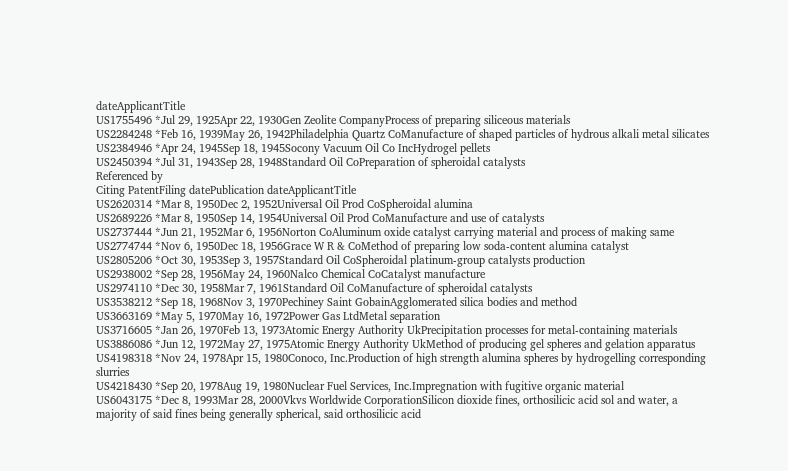dateApplicantTitle
US1755496 *Jul 29, 1925Apr 22, 1930Gen Zeolite CompanyProcess of preparing siliceous materials
US2284248 *Feb 16, 1939May 26, 1942Philadelphia Quartz CoManufacture of shaped particles of hydrous alkali metal silicates
US2384946 *Apr 24, 1945Sep 18, 1945Socony Vacuum Oil Co IncHydrogel pellets
US2450394 *Jul 31, 1943Sep 28, 1948Standard Oil CoPreparation of spheroidal catalysts
Referenced by
Citing PatentFiling datePublication dateApplicantTitle
US2620314 *Mar 8, 1950Dec 2, 1952Universal Oil Prod CoSpheroidal alumina
US2689226 *Mar 8, 1950Sep 14, 1954Universal Oil Prod CoManufacture and use of catalysts
US2737444 *Jun 21, 1952Mar 6, 1956Norton CoAluminum oxide catalyst carrying material and process of making same
US2774744 *Nov 6, 1950Dec 18, 1956Grace W R & CoMethod of preparing low soda-content alumina catalyst
US2805206 *Oct 30, 1953Sep 3, 1957Standard Oil CoSpheroidal platinum-group catalysts production
US2938002 *Sep 28, 1956May 24, 1960Nalco Chemical CoCatalyst manufacture
US2974110 *Dec 30, 1958Mar 7, 1961Standard Oil CoManufacture of spheroidal catalysts
US3538212 *Sep 18, 1968Nov 3, 1970Pechiney Saint GobainAgglomerated silica bodies and method
US3663169 *May 5, 1970May 16, 1972Power Gas LtdMetal separation
US3716605 *Jan 26, 1970Feb 13, 1973Atomic Energy Authority UkPrecipitation processes for metal-containing materials
US3886086 *Jun 12, 1972May 27, 1975Atomic Energy Authority UkMethod of producing gel spheres and gelation apparatus
US4198318 *Nov 24, 1978Apr 15, 1980Conoco, Inc.Production of high strength alumina spheres by hydrogelling corresponding slurries
US4218430 *Sep 20, 1978Aug 19, 1980Nuclear Fuel Services, Inc.Impregnation with fugitive organic material
US6043175 *Dec 8, 1993Mar 28, 2000Vkvs Worldwide CorporationSilicon dioxide fines, orthosilicic acid sol and water, a majority of said fines being generally spherical, said orthosilicic acid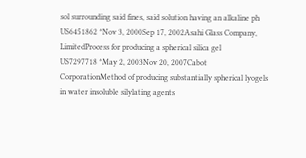sol surrounding said fines, said solution having an alkaline ph
US6451862 *Nov 3, 2000Sep 17, 2002Asahi Glass Company, LimitedProcess for producing a spherical silica gel
US7297718 *May 2, 2003Nov 20, 2007Cabot CorporationMethod of producing substantially spherical lyogels in water insoluble silylating agents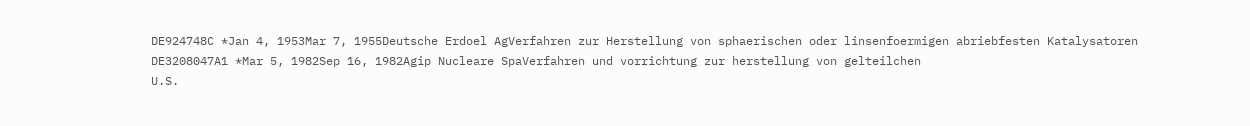DE924748C *Jan 4, 1953Mar 7, 1955Deutsche Erdoel AgVerfahren zur Herstellung von sphaerischen oder linsenfoermigen abriebfesten Katalysatoren
DE3208047A1 *Mar 5, 1982Sep 16, 1982Agip Nucleare SpaVerfahren und vorrichtung zur herstellung von gelteilchen
U.S.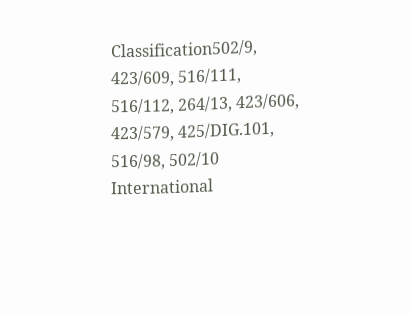Classification502/9, 423/609, 516/111, 516/112, 264/13, 423/606, 423/579, 425/DIG.101, 516/98, 502/10
International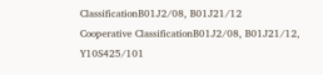ClassificationB01J2/08, B01J21/12
Cooperative ClassificationB01J2/08, B01J21/12, Y10S425/101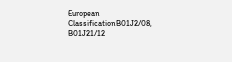European ClassificationB01J2/08, B01J21/12